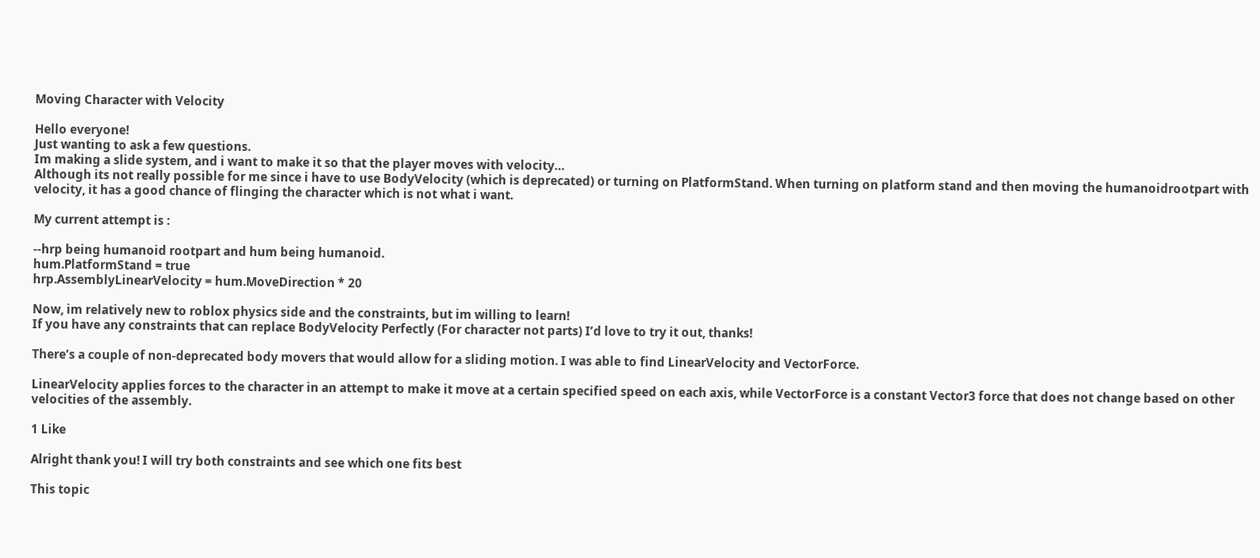Moving Character with Velocity

Hello everyone!
Just wanting to ask a few questions.
Im making a slide system, and i want to make it so that the player moves with velocity…
Although its not really possible for me since i have to use BodyVelocity (which is deprecated) or turning on PlatformStand. When turning on platform stand and then moving the humanoidrootpart with velocity, it has a good chance of flinging the character which is not what i want.

My current attempt is :

--hrp being humanoid rootpart and hum being humanoid.
hum.PlatformStand = true
hrp.AssemblyLinearVelocity = hum.MoveDirection * 20

Now, im relatively new to roblox physics side and the constraints, but im willing to learn!
If you have any constraints that can replace BodyVelocity Perfectly (For character not parts) I’d love to try it out, thanks!

There’s a couple of non-deprecated body movers that would allow for a sliding motion. I was able to find LinearVelocity and VectorForce.

LinearVelocity applies forces to the character in an attempt to make it move at a certain specified speed on each axis, while VectorForce is a constant Vector3 force that does not change based on other velocities of the assembly.

1 Like

Alright thank you! I will try both constraints and see which one fits best

This topic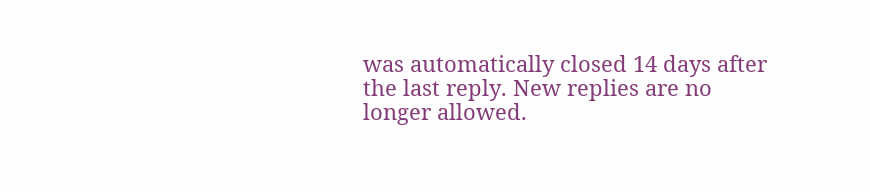was automatically closed 14 days after the last reply. New replies are no longer allowed.